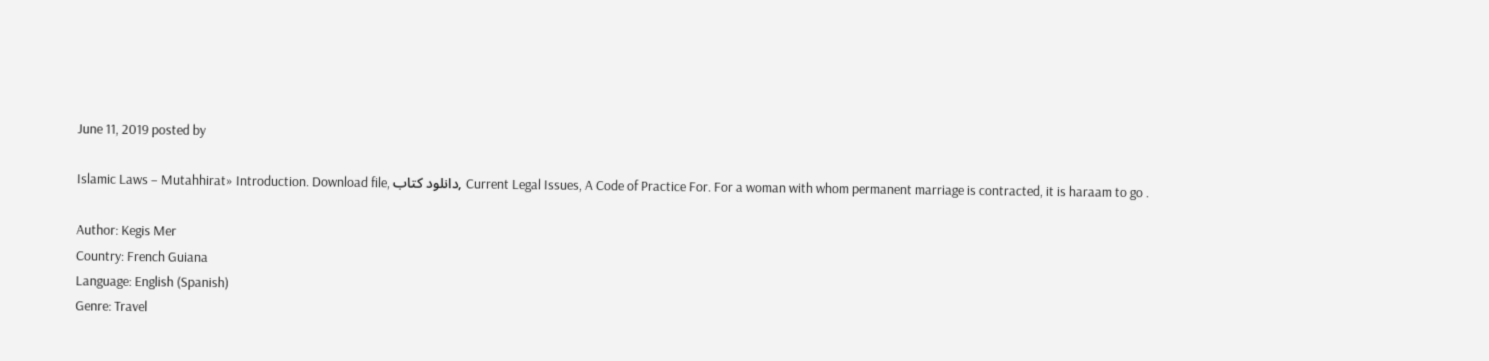June 11, 2019 posted by

Islamic Laws – Mutahhirat» Introduction. Download file, دانلود کتاب, Current Legal Issues, A Code of Practice For. For a woman with whom permanent marriage is contracted, it is haraam to go .

Author: Kegis Mer
Country: French Guiana
Language: English (Spanish)
Genre: Travel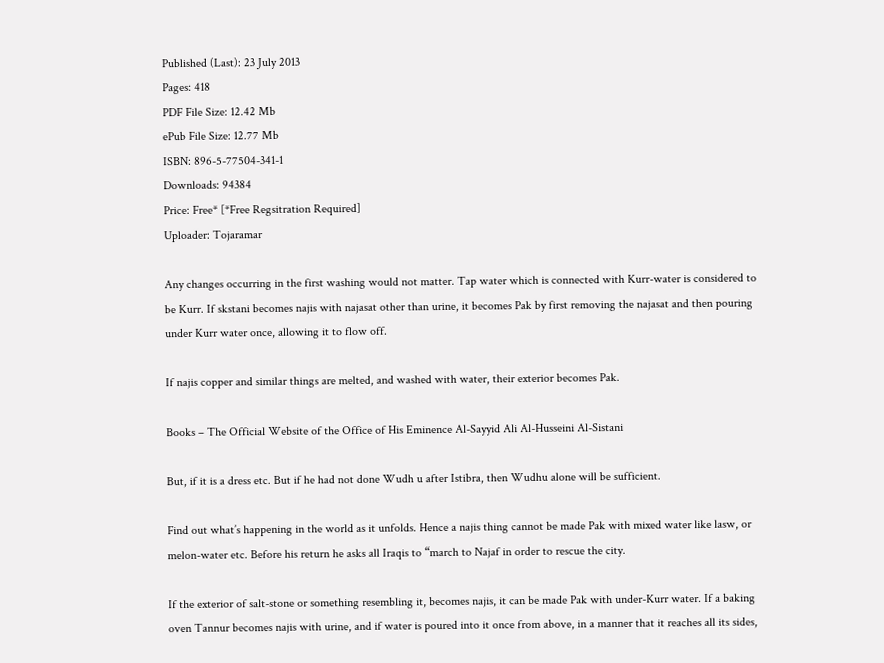Published (Last): 23 July 2013
Pages: 418
PDF File Size: 12.42 Mb
ePub File Size: 12.77 Mb
ISBN: 896-5-77504-341-1
Downloads: 94384
Price: Free* [*Free Regsitration Required]
Uploader: Tojaramar

Any changes occurring in the first washing would not matter. Tap water which is connected with Kurr-water is considered to be Kurr. If skstani becomes najis with najasat other than urine, it becomes Pak by first removing the najasat and then pouring under Kurr water once, allowing it to flow off.

If najis copper and similar things are melted, and washed with water, their exterior becomes Pak.

Books – The Official Website of the Office of His Eminence Al-Sayyid Ali Al-Husseini Al-Sistani

But, if it is a dress etc. But if he had not done Wudh u after Istibra, then Wudhu alone will be sufficient.

Find out what’s happening in the world as it unfolds. Hence a najis thing cannot be made Pak with mixed water like lasw, or melon-water etc. Before his return he asks all Iraqis to “march to Najaf in order to rescue the city.

If the exterior of salt-stone or something resembling it, becomes najis, it can be made Pak with under-Kurr water. If a baking oven Tannur becomes najis with urine, and if water is poured into it once from above, in a manner that it reaches all its sides,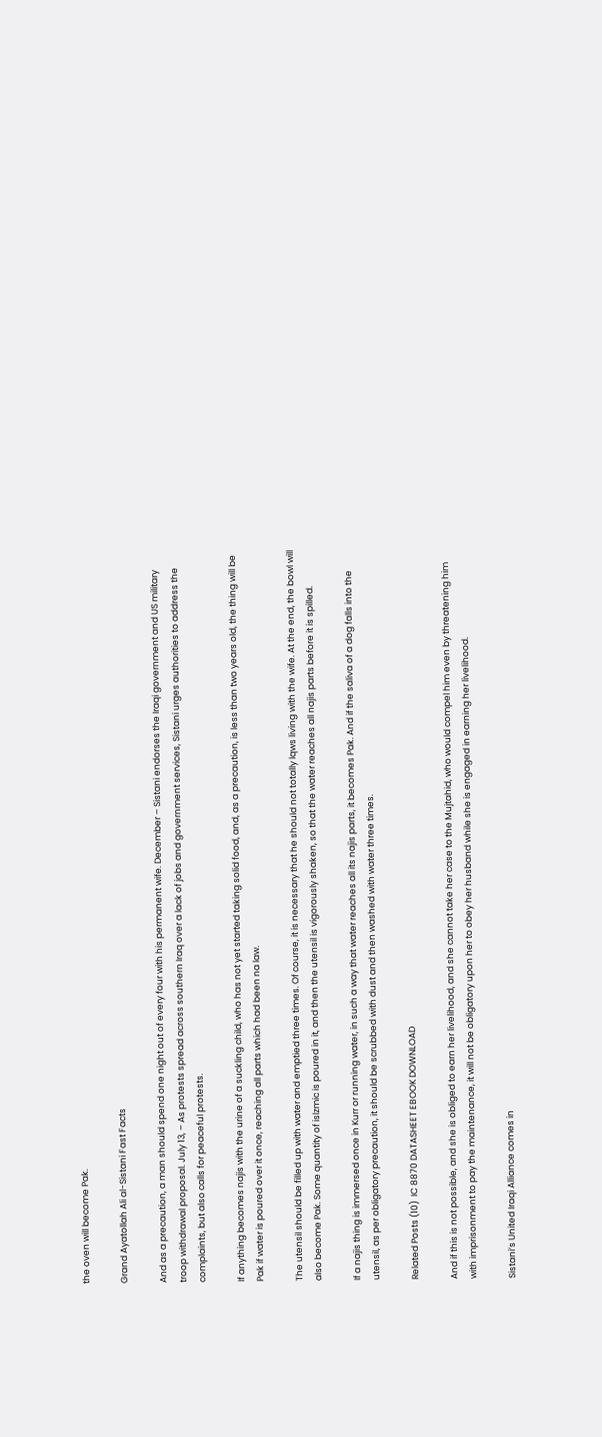the oven will become Pak.

Grand Ayatollah Ali al-Sistani Fast Facts

And as a precaution, a man should spend one night out of every four with his permanent wife. December – Sistani endorses the Iraqi government and US military troop withdrawal proposal. July 13, – As protests spread across southern Iraq over a lack of jobs and government services, Sistani urges authorities to address the complaints, but also calls for peaceful protests.

If anything becomes najis with the urine of a suckling child, who has not yet started taking solid food, and, as a precaution, is less than two years old, the thing will be Pak if water is poured over it once, reaching all parts which had been na law.

The utensil should be filled up with water and emptied three times. Of course, it is necessary that he should not totally lqws living with the wife. At the end, the bowl will also become Pak. Some quantity of islzmic is poured in it, and then the utensil is vigorously shaken, so that the water reaches all najis parts before it is spilled.

If a najis thing is immersed once in Kurr or running water, in such a way that water reaches all its najis parts, it becomes Pak. And if the saliva of a dog falls into the utensil, as per obligatory precaution, it should be scrubbed with dust and then washed with water three times.

Related Posts (10)  IC 8870 DATASHEET EBOOK DOWNLOAD

And if this is not possible, and she is obliged to earn her livelihood, and she cannot take her case to the Mujtahid, who would compel him even by threatening him with imprisonment to pay the maintenance, it will not be obligatory upon her to obey her husband while she is engaged in earning her livelihood.

Sistani’s United Iraqi Alliance comes in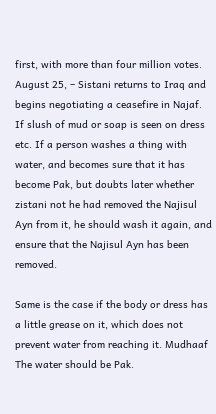first, with more than four million votes. August 25, – Sistani returns to Iraq and begins negotiating a ceasefire in Najaf. If slush of mud or soap is seen on dress etc. If a person washes a thing with water, and becomes sure that it has become Pak, but doubts later whether zistani not he had removed the Najisul Ayn from it, he should wash it again, and ensure that the Najisul Ayn has been removed.

Same is the case if the body or dress has a little grease on it, which does not prevent water from reaching it. Mudhaaf The water should be Pak.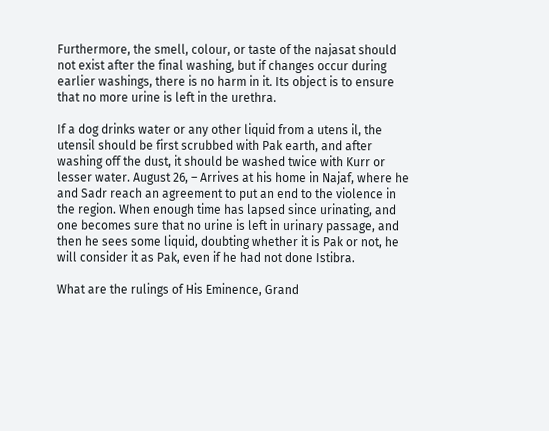Furthermore, the smell, colour, or taste of the najasat should not exist after the final washing, but if changes occur during earlier washings, there is no harm in it. Its object is to ensure that no more urine is left in the urethra.

If a dog drinks water or any other liquid from a utens il, the utensil should be first scrubbed with Pak earth, and after washing off the dust, it should be washed twice with Kurr or lesser water. August 26, – Arrives at his home in Najaf, where he and Sadr reach an agreement to put an end to the violence in the region. When enough time has lapsed since urinating, and one becomes sure that no urine is left in urinary passage, and then he sees some liquid, doubting whether it is Pak or not, he will consider it as Pak, even if he had not done Istibra.

What are the rulings of His Eminence, Grand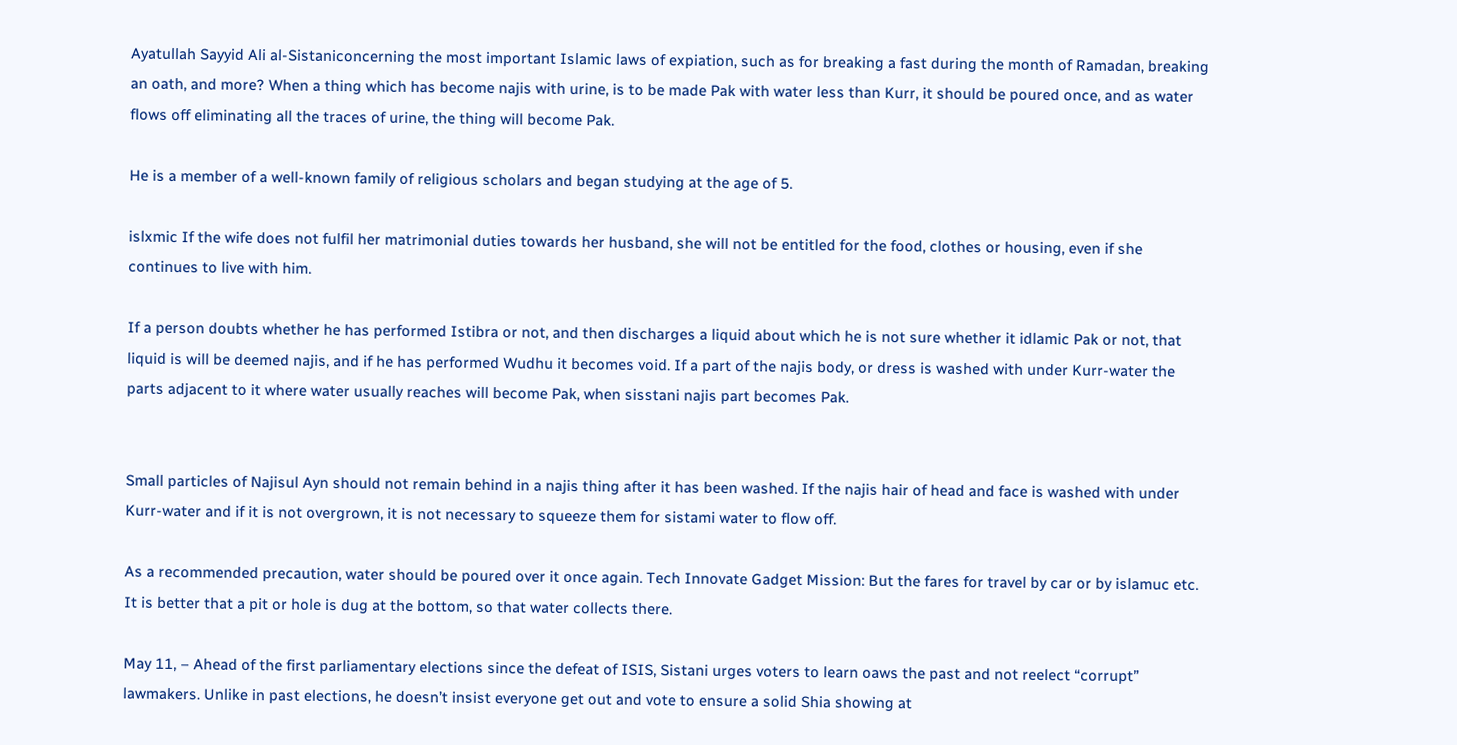Ayatullah Sayyid Ali al-Sistaniconcerning the most important Islamic laws of expiation, such as for breaking a fast during the month of Ramadan, breaking an oath, and more? When a thing which has become najis with urine, is to be made Pak with water less than Kurr, it should be poured once, and as water flows off eliminating all the traces of urine, the thing will become Pak.

He is a member of a well-known family of religious scholars and began studying at the age of 5.

islxmic If the wife does not fulfil her matrimonial duties towards her husband, she will not be entitled for the food, clothes or housing, even if she continues to live with him.

If a person doubts whether he has performed Istibra or not, and then discharges a liquid about which he is not sure whether it idlamic Pak or not, that liquid is will be deemed najis, and if he has performed Wudhu it becomes void. If a part of the najis body, or dress is washed with under Kurr-water the parts adjacent to it where water usually reaches will become Pak, when sisstani najis part becomes Pak.


Small particles of Najisul Ayn should not remain behind in a najis thing after it has been washed. If the najis hair of head and face is washed with under Kurr-water and if it is not overgrown, it is not necessary to squeeze them for sistami water to flow off.

As a recommended precaution, water should be poured over it once again. Tech Innovate Gadget Mission: But the fares for travel by car or by islamuc etc. It is better that a pit or hole is dug at the bottom, so that water collects there.

May 11, – Ahead of the first parliamentary elections since the defeat of ISIS, Sistani urges voters to learn oaws the past and not reelect “corrupt” lawmakers. Unlike in past elections, he doesn’t insist everyone get out and vote to ensure a solid Shia showing at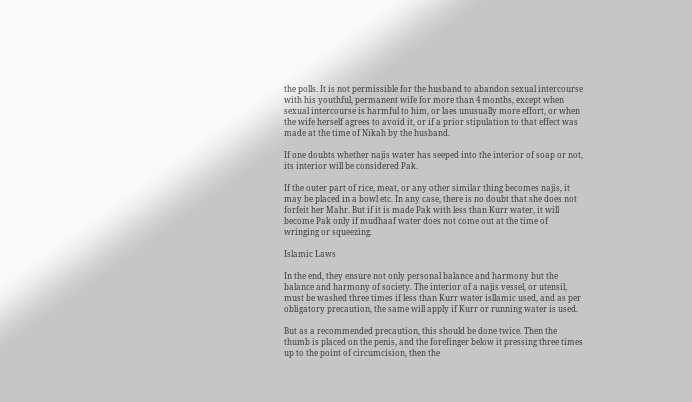the polls. It is not permissible for the husband to abandon sexual intercourse with his youthful, permanent wife for more than 4 months, except when sexual intercourse is harmful to him, or laes unusually more effort, or when the wife herself agrees to avoid it, or if a prior stipulation to that effect was made at the time of Nikah by the husband.

If one doubts whether najis water has seeped into the interior of soap or not, its interior will be considered Pak.

If the outer part of rice, meat, or any other similar thing becomes najis, it may be placed in a bowl etc. In any case, there is no doubt that she does not forfeit her Mahr. But if it is made Pak with less than Kurr water, it will become Pak only if mudhaaf water does not come out at the time of wringing or squeezing.

Islamic Laws

In the end, they ensure not only personal balance and harmony but the balance and harmony of society. The interior of a najis vessel, or utensil, must be washed three times if less than Kurr water isllamic used, and as per obligatory precaution, the same will apply if Kurr or running water is used.

But as a recommended precaution, this should be done twice. Then the thumb is placed on the penis, and the forefinger below it pressing three times up to the point of circumcision, then the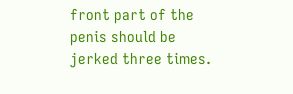front part of the penis should be jerked three times.